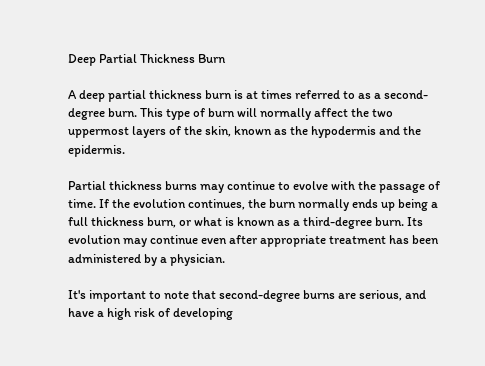Deep Partial Thickness Burn

A deep partial thickness burn is at times referred to as a second-degree burn. This type of burn will normally affect the two uppermost layers of the skin, known as the hypodermis and the epidermis.

Partial thickness burns may continue to evolve with the passage of time. If the evolution continues, the burn normally ends up being a full thickness burn, or what is known as a third-degree burn. Its evolution may continue even after appropriate treatment has been administered by a physician.

It's important to note that second-degree burns are serious, and have a high risk of developing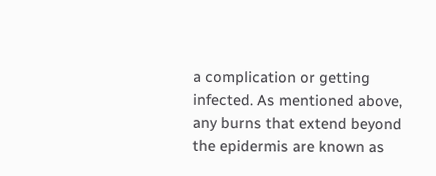a complication or getting infected. As mentioned above, any burns that extend beyond the epidermis are known as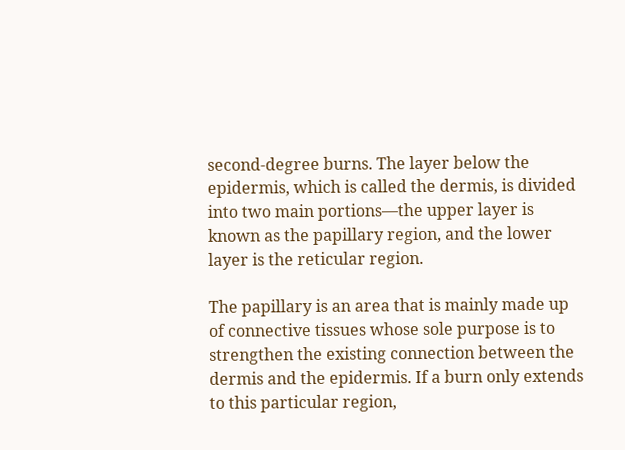second-degree burns. The layer below the epidermis, which is called the dermis, is divided into two main portions—the upper layer is known as the papillary region, and the lower layer is the reticular region.

The papillary is an area that is mainly made up of connective tissues whose sole purpose is to strengthen the existing connection between the dermis and the epidermis. If a burn only extends to this particular region,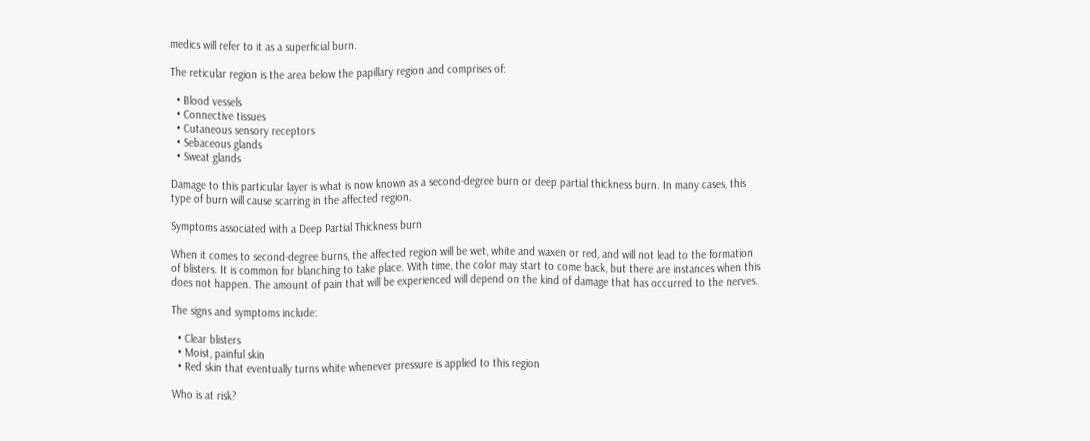medics will refer to it as a superficial burn.

The reticular region is the area below the papillary region and comprises of:

  • Blood vessels
  • Connective tissues
  • Cutaneous sensory receptors
  • Sebaceous glands
  • Sweat glands

Damage to this particular layer is what is now known as a second-degree burn or deep partial thickness burn. In many cases, this type of burn will cause scarring in the affected region.

Symptoms associated with a Deep Partial Thickness burn

When it comes to second-degree burns, the affected region will be wet, white and waxen or red, and will not lead to the formation of blisters. It is common for blanching to take place. With time, the color may start to come back, but there are instances when this does not happen. The amount of pain that will be experienced will depend on the kind of damage that has occurred to the nerves.

The signs and symptoms include:

  • Clear blisters
  • Moist, painful skin
  • Red skin that eventually turns white whenever pressure is applied to this region

Who is at risk?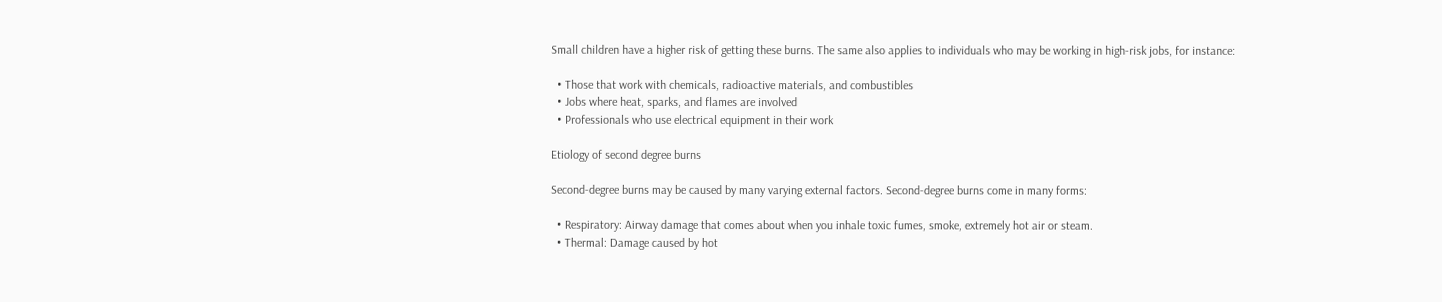Small children have a higher risk of getting these burns. The same also applies to individuals who may be working in high-risk jobs, for instance:

  • Those that work with chemicals, radioactive materials, and combustibles
  • Jobs where heat, sparks, and flames are involved
  • Professionals who use electrical equipment in their work

Etiology of second degree burns

Second-degree burns may be caused by many varying external factors. Second-degree burns come in many forms:

  • Respiratory: Airway damage that comes about when you inhale toxic fumes, smoke, extremely hot air or steam.
  • Thermal: Damage caused by hot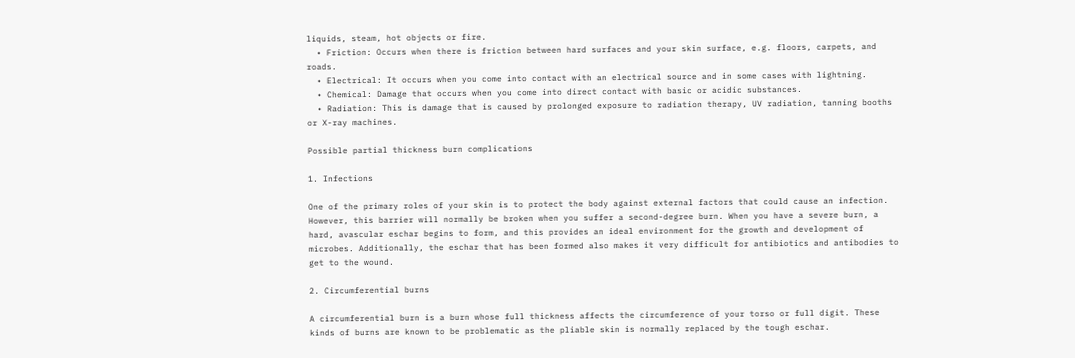liquids, steam, hot objects or fire.
  • Friction: Occurs when there is friction between hard surfaces and your skin surface, e.g. floors, carpets, and roads.
  • Electrical: It occurs when you come into contact with an electrical source and in some cases with lightning.
  • Chemical: Damage that occurs when you come into direct contact with basic or acidic substances.
  • Radiation: This is damage that is caused by prolonged exposure to radiation therapy, UV radiation, tanning booths or X-ray machines.

Possible partial thickness burn complications

1. Infections

One of the primary roles of your skin is to protect the body against external factors that could cause an infection. However, this barrier will normally be broken when you suffer a second-degree burn. When you have a severe burn, a hard, avascular eschar begins to form, and this provides an ideal environment for the growth and development of microbes. Additionally, the eschar that has been formed also makes it very difficult for antibiotics and antibodies to get to the wound.

2. Circumferential burns

A circumferential burn is a burn whose full thickness affects the circumference of your torso or full digit. These kinds of burns are known to be problematic as the pliable skin is normally replaced by the tough eschar.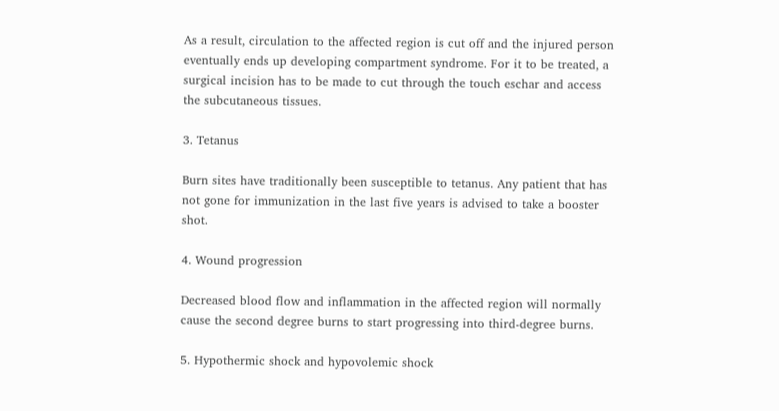As a result, circulation to the affected region is cut off and the injured person eventually ends up developing compartment syndrome. For it to be treated, a surgical incision has to be made to cut through the touch eschar and access the subcutaneous tissues.

3. Tetanus

Burn sites have traditionally been susceptible to tetanus. Any patient that has not gone for immunization in the last five years is advised to take a booster shot.

4. Wound progression

Decreased blood flow and inflammation in the affected region will normally cause the second degree burns to start progressing into third-degree burns.

5. Hypothermic shock and hypovolemic shock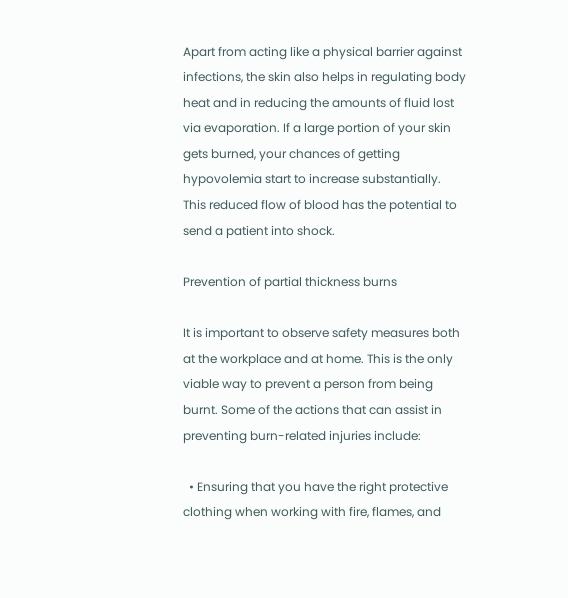Apart from acting like a physical barrier against infections, the skin also helps in regulating body heat and in reducing the amounts of fluid lost via evaporation. If a large portion of your skin gets burned, your chances of getting hypovolemia start to increase substantially. This reduced flow of blood has the potential to send a patient into shock.

Prevention of partial thickness burns

It is important to observe safety measures both at the workplace and at home. This is the only viable way to prevent a person from being burnt. Some of the actions that can assist in preventing burn-related injuries include:

  • Ensuring that you have the right protective clothing when working with fire, flames, and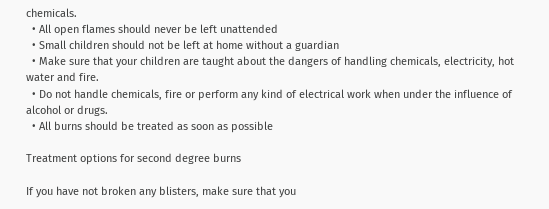chemicals.
  • All open flames should never be left unattended
  • Small children should not be left at home without a guardian
  • Make sure that your children are taught about the dangers of handling chemicals, electricity, hot water and fire.
  • Do not handle chemicals, fire or perform any kind of electrical work when under the influence of alcohol or drugs.
  • All burns should be treated as soon as possible

Treatment options for second degree burns

If you have not broken any blisters, make sure that you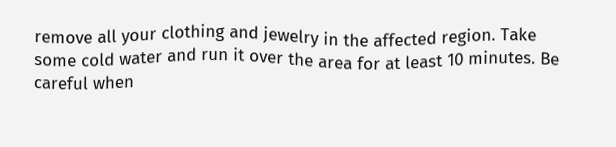remove all your clothing and jewelry in the affected region. Take some cold water and run it over the area for at least 10 minutes. Be careful when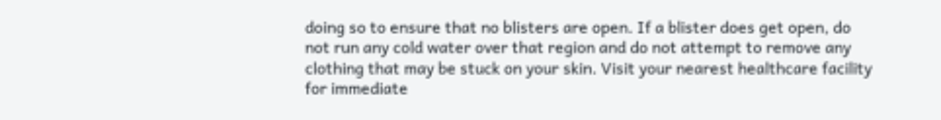doing so to ensure that no blisters are open. If a blister does get open, do not run any cold water over that region and do not attempt to remove any clothing that may be stuck on your skin. Visit your nearest healthcare facility for immediate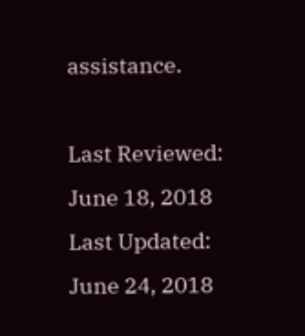assistance.

Last Reviewed:
June 18, 2018
Last Updated:
June 24, 2018